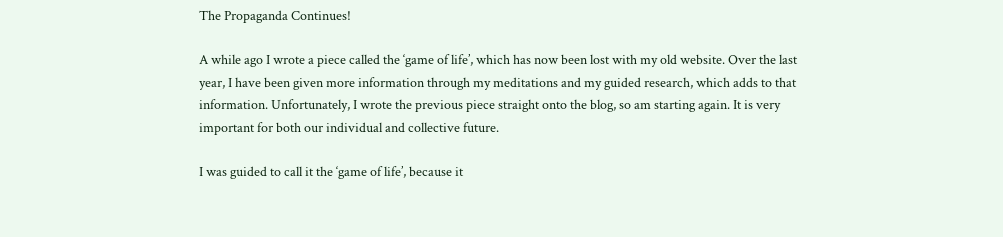The Propaganda Continues!

A while ago I wrote a piece called the ‘game of life’, which has now been lost with my old website. Over the last year, I have been given more information through my meditations and my guided research, which adds to that information. Unfortunately, I wrote the previous piece straight onto the blog, so am starting again. It is very important for both our individual and collective future.

I was guided to call it the ‘game of life’, because it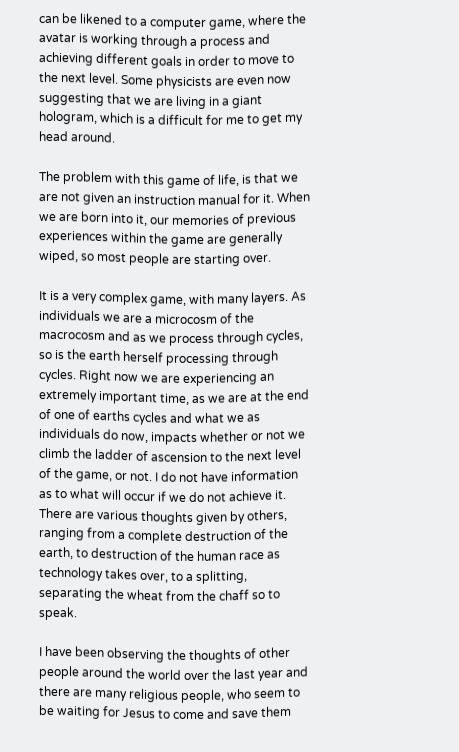can be likened to a computer game, where the avatar is working through a process and achieving different goals in order to move to the next level. Some physicists are even now suggesting that we are living in a giant hologram, which is a difficult for me to get my head around.

The problem with this game of life, is that we are not given an instruction manual for it. When we are born into it, our memories of previous experiences within the game are generally wiped, so most people are starting over.

It is a very complex game, with many layers. As individuals we are a microcosm of the macrocosm and as we process through cycles, so is the earth herself processing through cycles. Right now we are experiencing an extremely important time, as we are at the end of one of earths cycles and what we as individuals do now, impacts whether or not we climb the ladder of ascension to the next level of the game, or not. I do not have information as to what will occur if we do not achieve it. There are various thoughts given by others, ranging from a complete destruction of the earth, to destruction of the human race as technology takes over, to a splitting, separating the wheat from the chaff so to speak.

I have been observing the thoughts of other people around the world over the last year and there are many religious people, who seem to be waiting for Jesus to come and save them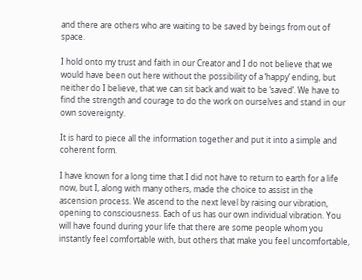and there are others who are waiting to be saved by beings from out of space.

I hold onto my trust and faith in our Creator and I do not believe that we would have been out here without the possibility of a ‘happy’ ending, but neither do I believe, that we can sit back and wait to be ‘saved’. We have to find the strength and courage to do the work on ourselves and stand in our own sovereignty.

It is hard to piece all the information together and put it into a simple and coherent form.

I have known for a long time that I did not have to return to earth for a life now, but I, along with many others, made the choice to assist in the ascension process. We ascend to the next level by raising our vibration, opening to consciousness. Each of us has our own individual vibration. You will have found during your life that there are some people whom you instantly feel comfortable with, but others that make you feel uncomfortable,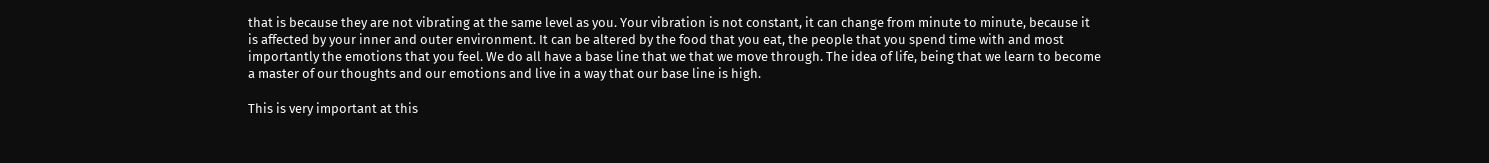that is because they are not vibrating at the same level as you. Your vibration is not constant, it can change from minute to minute, because it is affected by your inner and outer environment. It can be altered by the food that you eat, the people that you spend time with and most importantly the emotions that you feel. We do all have a base line that we that we move through. The idea of life, being that we learn to become a master of our thoughts and our emotions and live in a way that our base line is high.

This is very important at this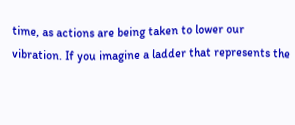time, as actions are being taken to lower our vibration. If you imagine a ladder that represents the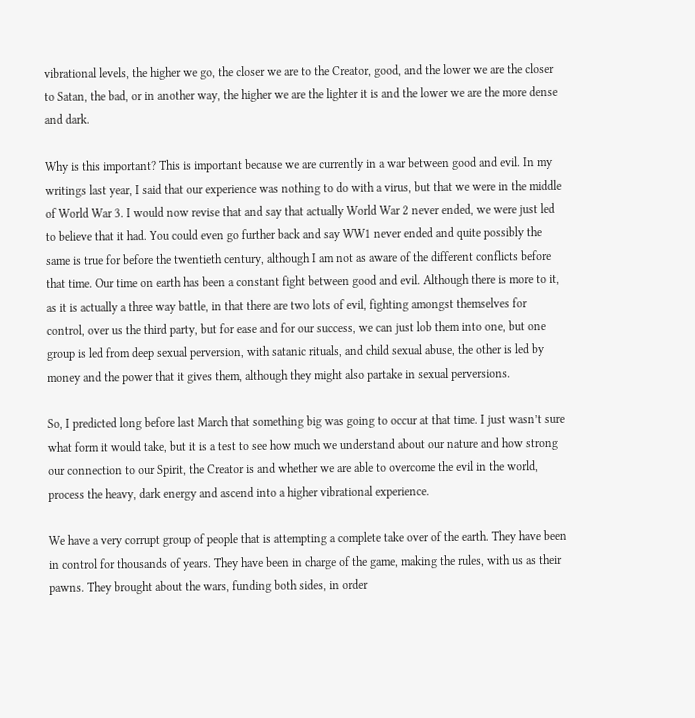vibrational levels, the higher we go, the closer we are to the Creator, good, and the lower we are the closer to Satan, the bad, or in another way, the higher we are the lighter it is and the lower we are the more dense and dark.

Why is this important? This is important because we are currently in a war between good and evil. In my writings last year, I said that our experience was nothing to do with a virus, but that we were in the middle of World War 3. I would now revise that and say that actually World War 2 never ended, we were just led to believe that it had. You could even go further back and say WW1 never ended and quite possibly the same is true for before the twentieth century, although I am not as aware of the different conflicts before that time. Our time on earth has been a constant fight between good and evil. Although there is more to it, as it is actually a three way battle, in that there are two lots of evil, fighting amongst themselves for control, over us the third party, but for ease and for our success, we can just lob them into one, but one group is led from deep sexual perversion, with satanic rituals, and child sexual abuse, the other is led by money and the power that it gives them, although they might also partake in sexual perversions.

So, I predicted long before last March that something big was going to occur at that time. I just wasn’t sure what form it would take, but it is a test to see how much we understand about our nature and how strong our connection to our Spirit, the Creator is and whether we are able to overcome the evil in the world, process the heavy, dark energy and ascend into a higher vibrational experience.

We have a very corrupt group of people that is attempting a complete take over of the earth. They have been in control for thousands of years. They have been in charge of the game, making the rules, with us as their pawns. They brought about the wars, funding both sides, in order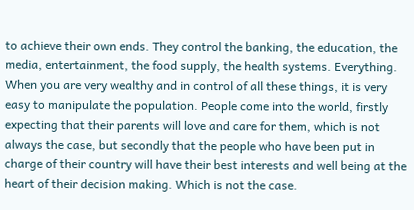to achieve their own ends. They control the banking, the education, the media, entertainment, the food supply, the health systems. Everything. When you are very wealthy and in control of all these things, it is very easy to manipulate the population. People come into the world, firstly expecting that their parents will love and care for them, which is not always the case, but secondly that the people who have been put in charge of their country will have their best interests and well being at the heart of their decision making. Which is not the case.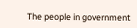The people in government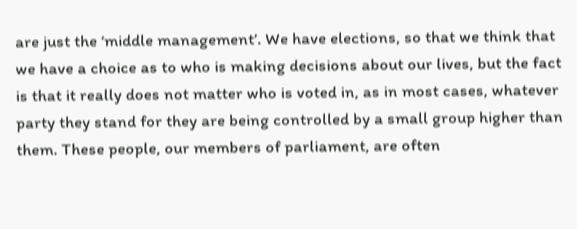are just the ‘middle management’. We have elections, so that we think that we have a choice as to who is making decisions about our lives, but the fact is that it really does not matter who is voted in, as in most cases, whatever party they stand for they are being controlled by a small group higher than them. These people, our members of parliament, are often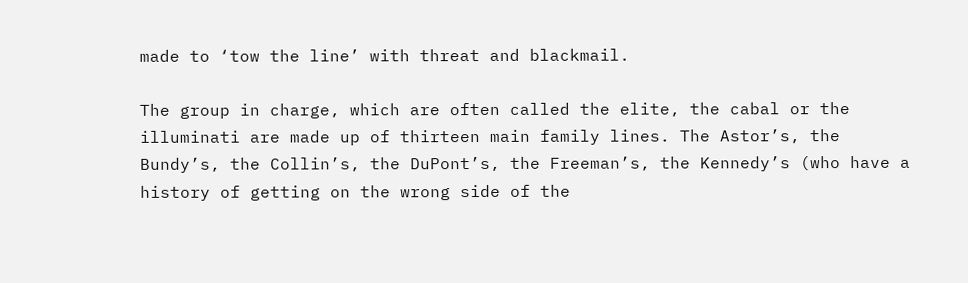made to ‘tow the line’ with threat and blackmail.

The group in charge, which are often called the elite, the cabal or the illuminati are made up of thirteen main family lines. The Astor’s, the Bundy’s, the Collin’s, the DuPont’s, the Freeman’s, the Kennedy’s (who have a history of getting on the wrong side of the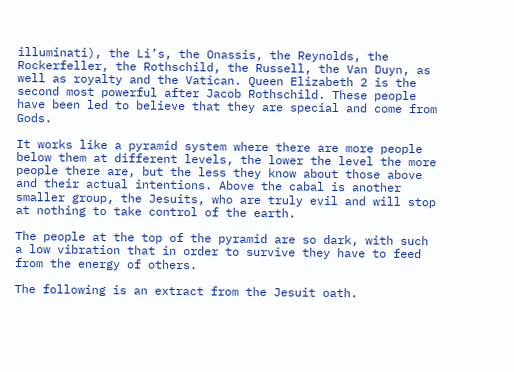illuminati), the Li’s, the Onassis, the Reynolds, the Rockerfeller, the Rothschild, the Russell, the Van Duyn, as well as royalty and the Vatican. Queen Elizabeth 2 is the second most powerful after Jacob Rothschild. These people have been led to believe that they are special and come from Gods.

It works like a pyramid system where there are more people below them at different levels, the lower the level the more people there are, but the less they know about those above and their actual intentions. Above the cabal is another smaller group, the Jesuits, who are truly evil and will stop at nothing to take control of the earth.

The people at the top of the pyramid are so dark, with such a low vibration that in order to survive they have to feed from the energy of others.

The following is an extract from the Jesuit oath.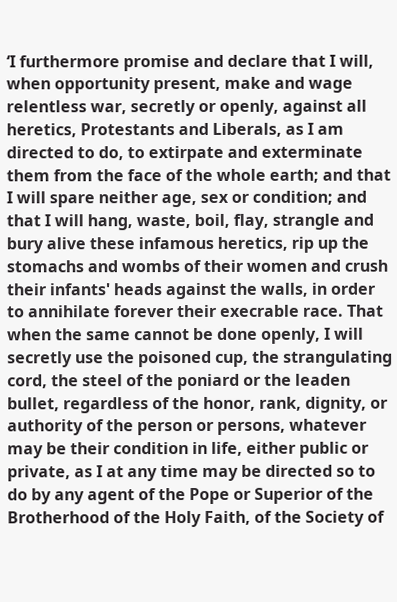‘I furthermore promise and declare that I will, when opportunity present, make and wage relentless war, secretly or openly, against all heretics, Protestants and Liberals, as I am directed to do, to extirpate and exterminate them from the face of the whole earth; and that I will spare neither age, sex or condition; and that I will hang, waste, boil, flay, strangle and bury alive these infamous heretics, rip up the stomachs and wombs of their women and crush their infants' heads against the walls, in order to annihilate forever their execrable race. That when the same cannot be done openly, I will secretly use the poisoned cup, the strangulating cord, the steel of the poniard or the leaden bullet, regardless of the honor, rank, dignity, or authority of the person or persons, whatever may be their condition in life, either public or private, as I at any time may be directed so to do by any agent of the Pope or Superior of the Brotherhood of the Holy Faith, of the Society of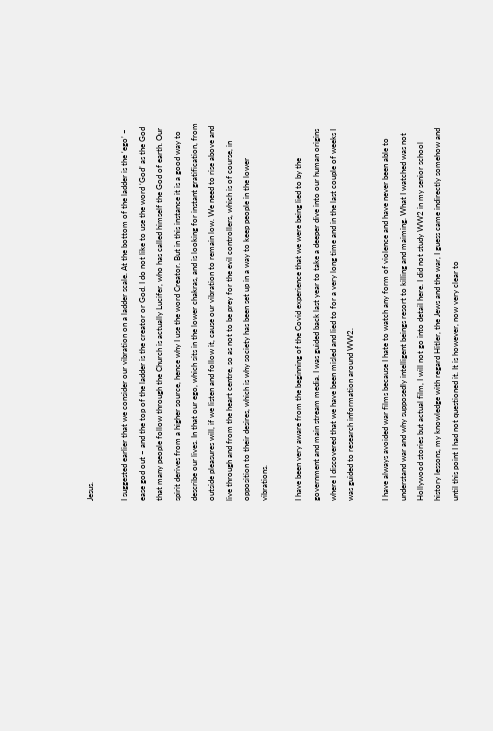Jesus.

I suggested earlier that we consider our vibration on a ladder scale. At the bottom of the ladder is the ‘ego’ – ease god out – and the top of the ladder is the creator or God. I do not like to use the word ‘God’ as the God that many people follow through the Church is actually Lucifer, who has called himself the God of earth. Our spirit derives from a higher source, hence why I use the word Creator. But in this instance it is a good way to describe our lives. In that our ego, which sits in the lower chakras, and is looking for instant gratification, from outside pleasures will, if we listen and follow it, cause our vibration to remain low. We need to rise above and live through and from the heart centre, so as not to be prey for the evil controllers, which is of course, in opposition to their desires, which is why society has been set up in a way to keep people in the lower vibrations.

I have been very aware from the beginning of the Covid experience that we were being lied to by the government and main stream media. I was guided back last year to take a deeper dive into our human origins where I discovered that we have been misled and lied to for a very long time and in the last couple of weeks I was guided to research information around WW2.

I have always avoided war films because I hate to watch any form of violence and have never been able to understand war and why supposedly intelligent beings resort to killing and maiming. What I watched was not Hollywood stories but actual film, I will not go into detail here. I did not study WW2 in my senior school history lessons, my knowledge with regard Hitler, the Jews and the war, I guess came indirectly somehow and until this point I had not questioned it. It is however, now very clear to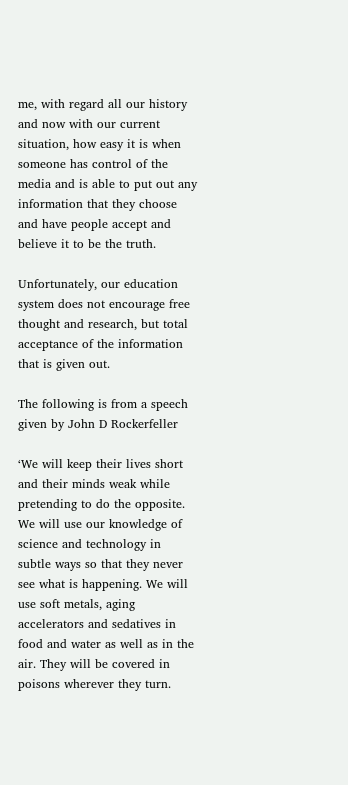me, with regard all our history and now with our current situation, how easy it is when someone has control of the media and is able to put out any information that they choose and have people accept and believe it to be the truth.

Unfortunately, our education system does not encourage free thought and research, but total acceptance of the information that is given out.

The following is from a speech given by John D Rockerfeller

‘We will keep their lives short and their minds weak while pretending to do the opposite. We will use our knowledge of science and technology in subtle ways so that they never see what is happening. We will use soft metals, aging accelerators and sedatives in food and water as well as in the air. They will be covered in poisons wherever they turn.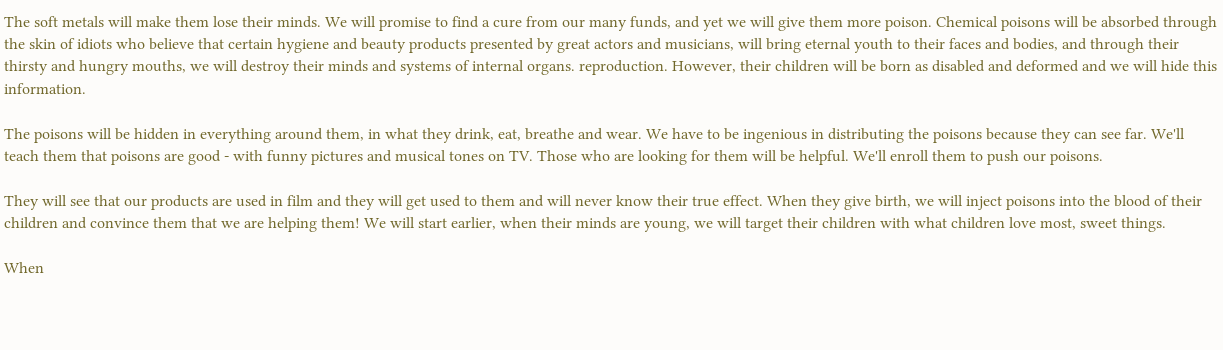The soft metals will make them lose their minds. We will promise to find a cure from our many funds, and yet we will give them more poison. Chemical poisons will be absorbed through the skin of idiots who believe that certain hygiene and beauty products presented by great actors and musicians, will bring eternal youth to their faces and bodies, and through their thirsty and hungry mouths, we will destroy their minds and systems of internal organs. reproduction. However, their children will be born as disabled and deformed and we will hide this information.

The poisons will be hidden in everything around them, in what they drink, eat, breathe and wear. We have to be ingenious in distributing the poisons because they can see far. We'll teach them that poisons are good - with funny pictures and musical tones on TV. Those who are looking for them will be helpful. We'll enroll them to push our poisons.

They will see that our products are used in film and they will get used to them and will never know their true effect. When they give birth, we will inject poisons into the blood of their children and convince them that we are helping them! We will start earlier, when their minds are young, we will target their children with what children love most, sweet things.

When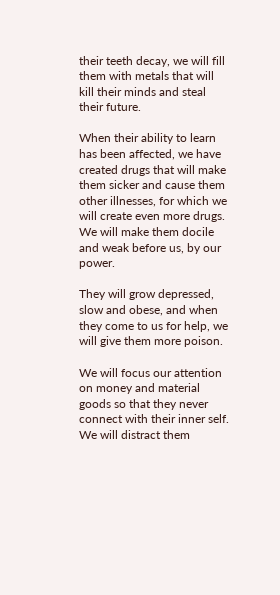their teeth decay, we will fill them with metals that will kill their minds and steal their future.

When their ability to learn has been affected, we have created drugs that will make them sicker and cause them other illnesses, for which we will create even more drugs. We will make them docile and weak before us, by our power.

They will grow depressed, slow and obese, and when they come to us for help, we will give them more poison.

We will focus our attention on money and material goods so that they never connect with their inner self. We will distract them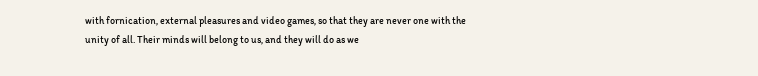with fornication, external pleasures and video games, so that they are never one with the unity of all. Their minds will belong to us, and they will do as we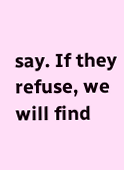say. If they refuse, we will find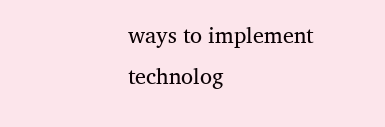ways to implement technolog